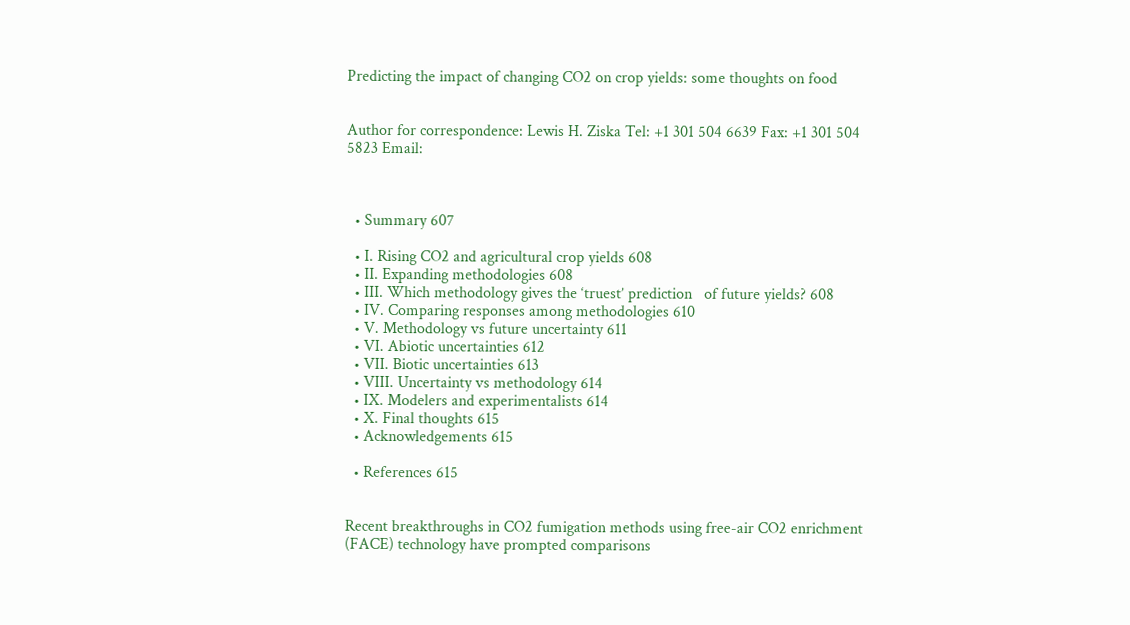Predicting the impact of changing CO2 on crop yields: some thoughts on food


Author for correspondence: Lewis H. Ziska Tel: +1 301 504 6639 Fax: +1 301 504 5823 Email:



  • Summary 607

  • I. Rising CO2 and agricultural crop yields 608
  • II. Expanding methodologies 608
  • III. Which methodology gives the ‘truest’ prediction   of future yields? 608
  • IV. Comparing responses among methodologies 610
  • V. Methodology vs future uncertainty 611
  • VI. Abiotic uncertainties 612
  • VII. Biotic uncertainties 613
  • VIII. Uncertainty vs methodology 614
  • IX. Modelers and experimentalists 614
  • X. Final thoughts 615
  • Acknowledgements 615

  • References 615


Recent breakthroughs in CO2 fumigation methods using free-air CO2 enrichment (FACE) technology have prompted comparisons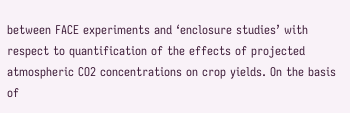between FACE experiments and ‘enclosure studies’ with respect to quantification of the effects of projected atmospheric CO2 concentrations on crop yields. On the basis of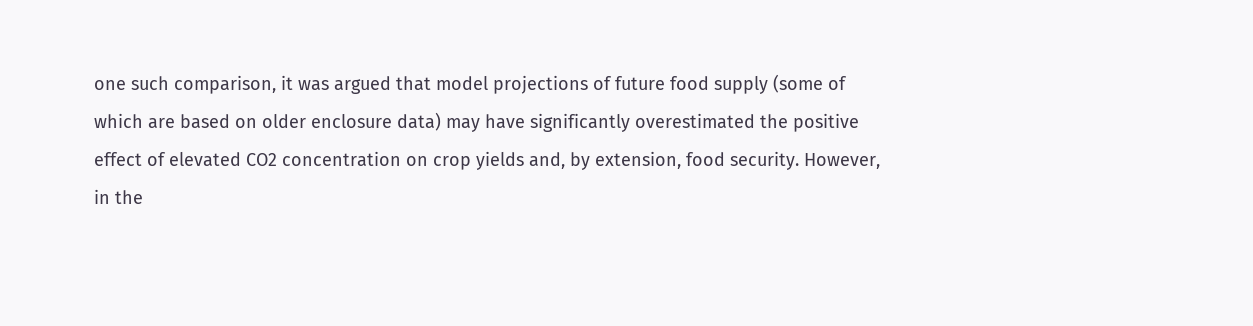one such comparison, it was argued that model projections of future food supply (some of which are based on older enclosure data) may have significantly overestimated the positive effect of elevated CO2 concentration on crop yields and, by extension, food security. However, in the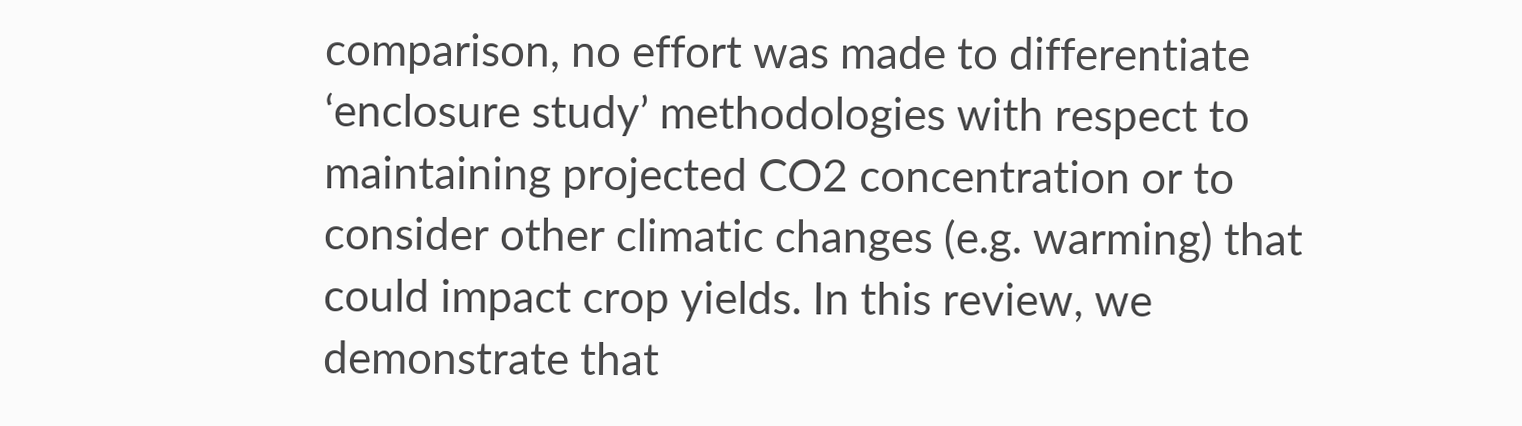comparison, no effort was made to differentiate ‘enclosure study’ methodologies with respect to maintaining projected CO2 concentration or to consider other climatic changes (e.g. warming) that could impact crop yields. In this review, we demonstrate that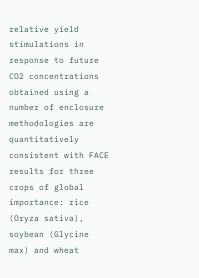relative yield stimulations in response to future CO2 concentrations obtained using a number of enclosure methodologies are quantitatively consistent with FACE results for three crops of global importance: rice (Oryza sativa), soybean (Glycine max) and wheat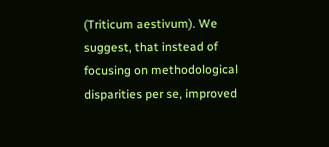(Triticum aestivum). We suggest, that instead of focusing on methodological disparities per se, improved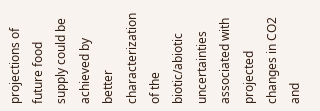projections of future food supply could be achieved by better characterization of the biotic/abiotic uncertainties associated with projected changes in CO2 and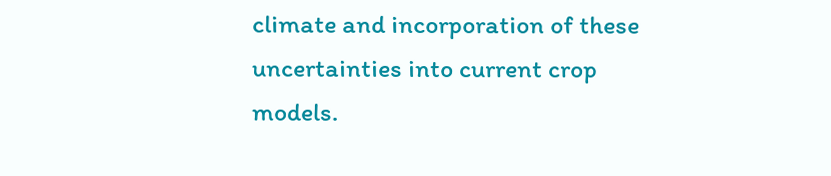climate and incorporation of these uncertainties into current crop models.